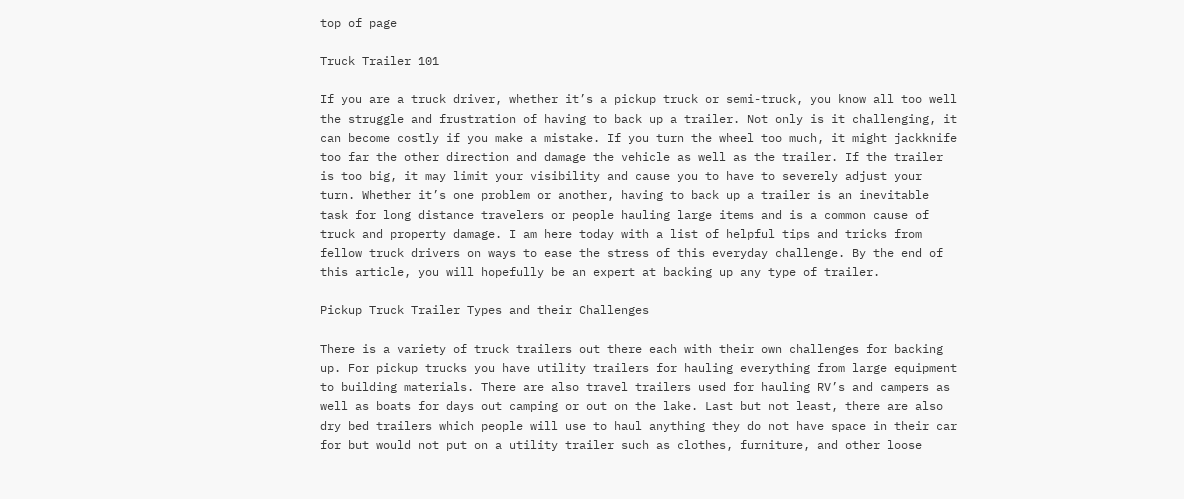top of page

Truck Trailer 101

If you are a truck driver, whether it’s a pickup truck or semi-truck, you know all too well the struggle and frustration of having to back up a trailer. Not only is it challenging, it can become costly if you make a mistake. If you turn the wheel too much, it might jackknife too far the other direction and damage the vehicle as well as the trailer. If the trailer is too big, it may limit your visibility and cause you to have to severely adjust your turn. Whether it’s one problem or another, having to back up a trailer is an inevitable task for long distance travelers or people hauling large items and is a common cause of truck and property damage. I am here today with a list of helpful tips and tricks from fellow truck drivers on ways to ease the stress of this everyday challenge. By the end of this article, you will hopefully be an expert at backing up any type of trailer.

Pickup Truck Trailer Types and their Challenges

There is a variety of truck trailers out there each with their own challenges for backing up. For pickup trucks you have utility trailers for hauling everything from large equipment to building materials. There are also travel trailers used for hauling RV’s and campers as well as boats for days out camping or out on the lake. Last but not least, there are also dry bed trailers which people will use to haul anything they do not have space in their car for but would not put on a utility trailer such as clothes, furniture, and other loose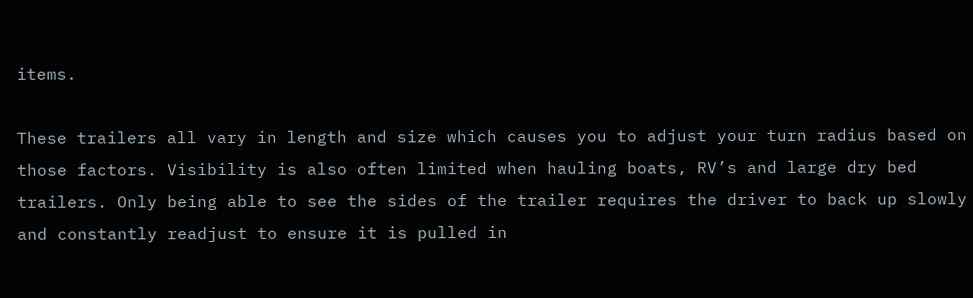items.

These trailers all vary in length and size which causes you to adjust your turn radius based on those factors. Visibility is also often limited when hauling boats, RV’s and large dry bed trailers. Only being able to see the sides of the trailer requires the driver to back up slowly and constantly readjust to ensure it is pulled in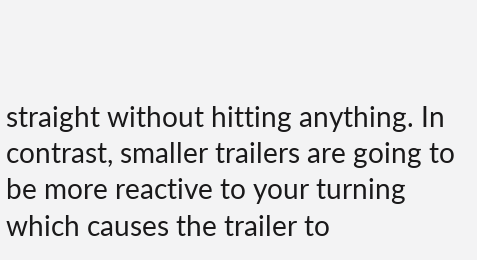straight without hitting anything. In contrast, smaller trailers are going to be more reactive to your turning which causes the trailer to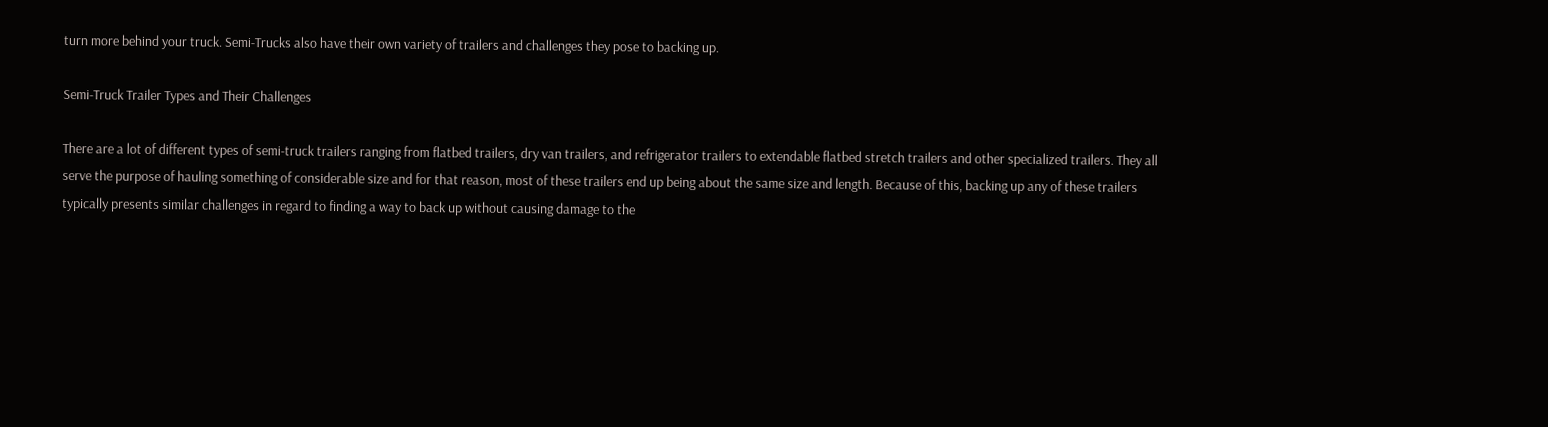turn more behind your truck. Semi-Trucks also have their own variety of trailers and challenges they pose to backing up.

Semi-Truck Trailer Types and Their Challenges

There are a lot of different types of semi-truck trailers ranging from flatbed trailers, dry van trailers, and refrigerator trailers to extendable flatbed stretch trailers and other specialized trailers. They all serve the purpose of hauling something of considerable size and for that reason, most of these trailers end up being about the same size and length. Because of this, backing up any of these trailers typically presents similar challenges in regard to finding a way to back up without causing damage to the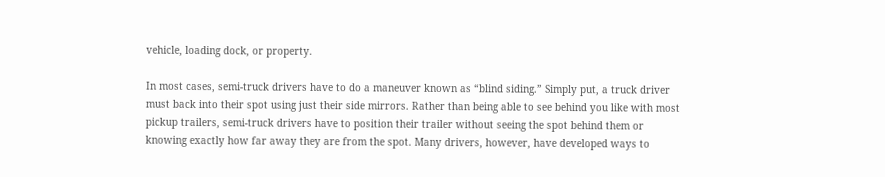vehicle, loading dock, or property.

In most cases, semi-truck drivers have to do a maneuver known as “blind siding.” Simply put, a truck driver must back into their spot using just their side mirrors. Rather than being able to see behind you like with most pickup trailers, semi-truck drivers have to position their trailer without seeing the spot behind them or knowing exactly how far away they are from the spot. Many drivers, however, have developed ways to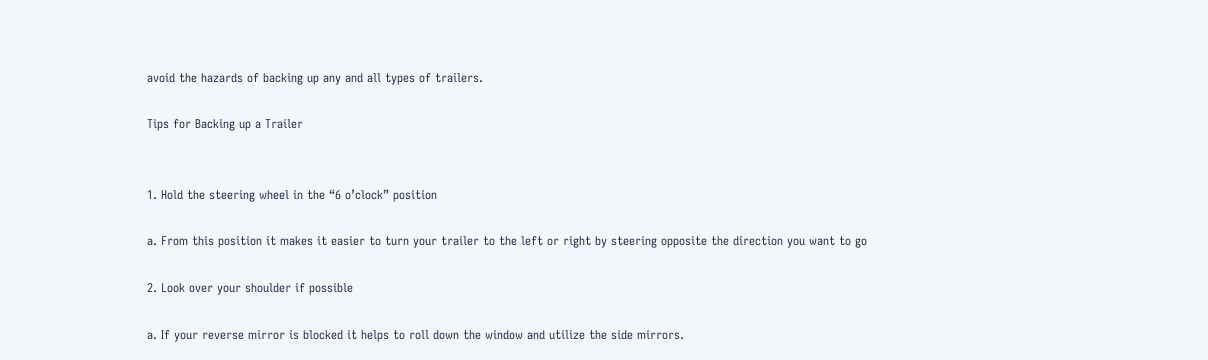avoid the hazards of backing up any and all types of trailers.

Tips for Backing up a Trailer


1. Hold the steering wheel in the “6 o’clock” position

a. From this position it makes it easier to turn your trailer to the left or right by steering opposite the direction you want to go

2. Look over your shoulder if possible

a. If your reverse mirror is blocked it helps to roll down the window and utilize the side mirrors.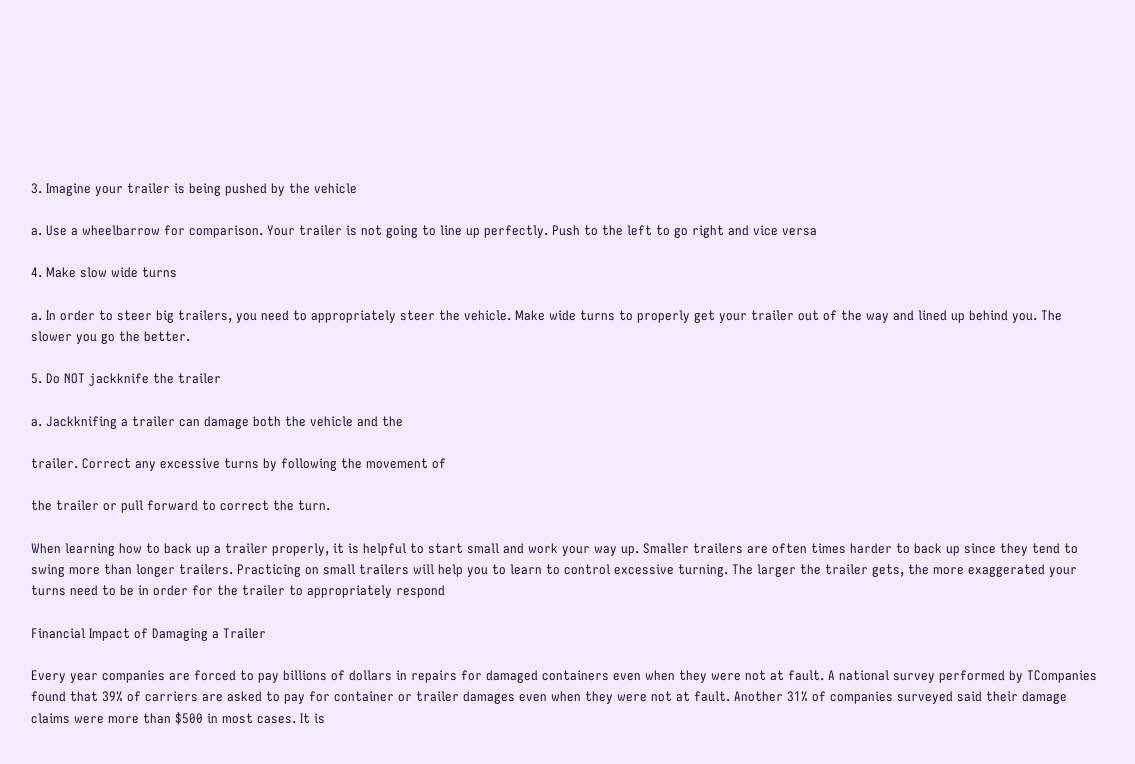3. Imagine your trailer is being pushed by the vehicle

a. Use a wheelbarrow for comparison. Your trailer is not going to line up perfectly. Push to the left to go right and vice versa

4. Make slow wide turns

a. In order to steer big trailers, you need to appropriately steer the vehicle. Make wide turns to properly get your trailer out of the way and lined up behind you. The slower you go the better.

5. Do NOT jackknife the trailer

a. Jackknifing a trailer can damage both the vehicle and the

trailer. Correct any excessive turns by following the movement of

the trailer or pull forward to correct the turn.

When learning how to back up a trailer properly, it is helpful to start small and work your way up. Smaller trailers are often times harder to back up since they tend to swing more than longer trailers. Practicing on small trailers will help you to learn to control excessive turning. The larger the trailer gets, the more exaggerated your turns need to be in order for the trailer to appropriately respond

Financial Impact of Damaging a Trailer

Every year companies are forced to pay billions of dollars in repairs for damaged containers even when they were not at fault. A national survey performed by TCompanies found that 39% of carriers are asked to pay for container or trailer damages even when they were not at fault. Another 31% of companies surveyed said their damage claims were more than $500 in most cases. It is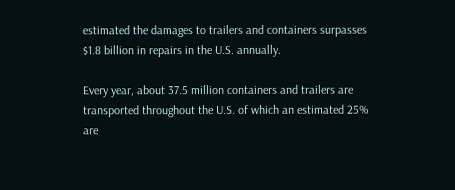estimated the damages to trailers and containers surpasses $1.8 billion in repairs in the U.S. annually.

Every year, about 37.5 million containers and trailers are transported throughout the U.S. of which an estimated 25% are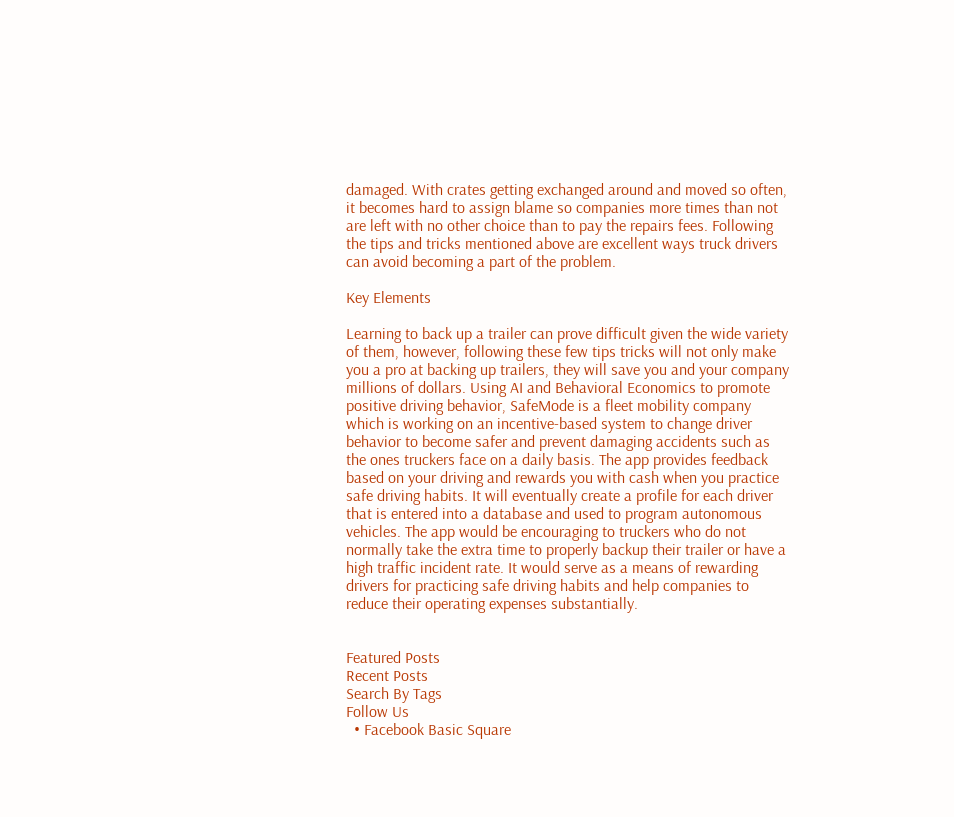damaged. With crates getting exchanged around and moved so often, it becomes hard to assign blame so companies more times than not are left with no other choice than to pay the repairs fees. Following the tips and tricks mentioned above are excellent ways truck drivers can avoid becoming a part of the problem.

Key Elements

Learning to back up a trailer can prove difficult given the wide variety of them, however, following these few tips tricks will not only make you a pro at backing up trailers, they will save you and your company millions of dollars. Using AI and Behavioral Economics to promote positive driving behavior, SafeMode is a fleet mobility company which is working on an incentive-based system to change driver behavior to become safer and prevent damaging accidents such as the ones truckers face on a daily basis. The app provides feedback based on your driving and rewards you with cash when you practice safe driving habits. It will eventually create a profile for each driver that is entered into a database and used to program autonomous vehicles. The app would be encouraging to truckers who do not normally take the extra time to properly backup their trailer or have a high traffic incident rate. It would serve as a means of rewarding drivers for practicing safe driving habits and help companies to reduce their operating expenses substantially.


Featured Posts
Recent Posts
Search By Tags
Follow Us
  • Facebook Basic Square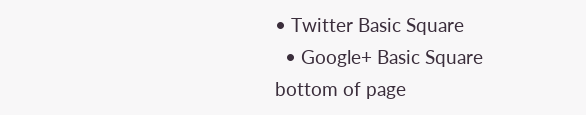• Twitter Basic Square
  • Google+ Basic Square
bottom of page